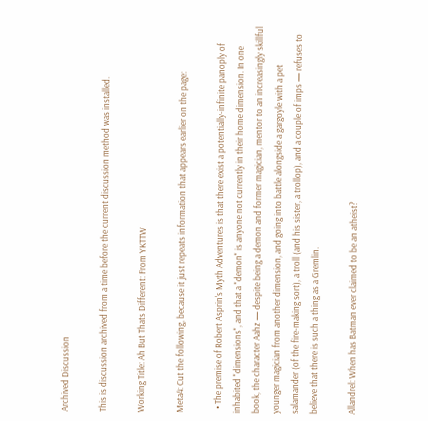Archived Discussion

This is discussion archived from a time before the current discussion method was installed.

Working Title: Ah But Thats Different: From YKTTW

Meta4: Cut the following, because it just repeats information that appears earlier on the page:

  • The premise of Robert Asprin's Myth Adventures is that there exist a potentially-infinite panoply of inhabited "dimensions", and that a "demon" is anyone not currently in their home dimension. In one book, the character Aahz — despite being a demon and former magician, mentor to an increasingly skillful younger magician from another dimension, and going into battle alongside a gargoyle with a pet salamander (of the fire-making sort), a troll (and his sister, a trollop), and a couple of imps — refuses to believe that there is such a thing as a Gremlin.

Allandrel: When has Batman ever claimed to be an atheist?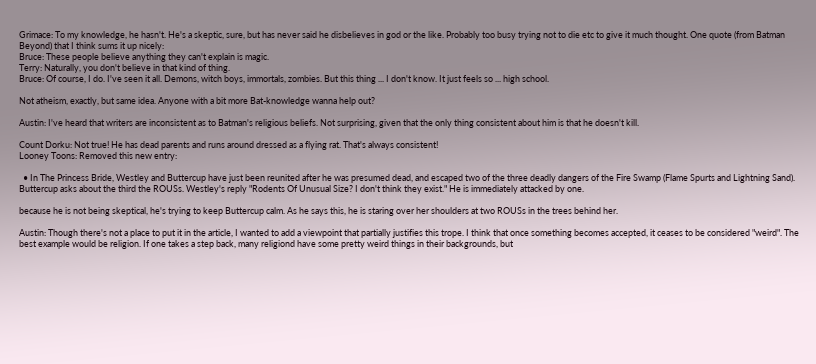Grimace: To my knowledge, he hasn't. He's a skeptic, sure, but has never said he disbelieves in god or the like. Probably too busy trying not to die etc to give it much thought. One quote (from Batman Beyond) that I think sums it up nicely:
Bruce: These people believe anything they can't explain is magic.
Terry: Naturally, you don't believe in that kind of thing.
Bruce: Of course, I do. I've seen it all. Demons, witch boys, immortals, zombies. But this thing ... I don't know. It just feels so ... high school.

Not atheism, exactly, but same idea. Anyone with a bit more Bat-knowledge wanna help out?

Austin: I've heard that writers are inconsistent as to Batman's religious beliefs. Not surprising, given that the only thing consistent about him is that he doesn't kill.

Count Dorku: Not true! He has dead parents and runs around dressed as a flying rat. That's always consistent!
Looney Toons: Removed this new entry:

  • In The Princess Bride, Westley and Buttercup have just been reunited after he was presumed dead, and escaped two of the three deadly dangers of the Fire Swamp (Flame Spurts and Lightning Sand). Buttercup asks about the third the ROUSs. Westley's reply "Rodents Of Unusual Size? I don't think they exist." He is immediately attacked by one.

because he is not being skeptical, he's trying to keep Buttercup calm. As he says this, he is staring over her shoulders at two ROUSs in the trees behind her.

Austin: Though there's not a place to put it in the article, I wanted to add a viewpoint that partially justifies this trope. I think that once something becomes accepted, it ceases to be considered "weird". The best example would be religion. If one takes a step back, many religiond have some pretty weird things in their backgrounds, but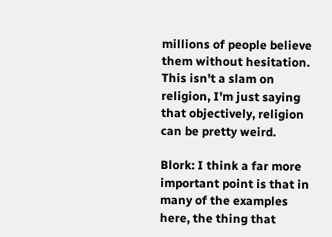millions of people believe them without hesitation. This isn't a slam on religion, I'm just saying that objectively, religion can be pretty weird.

Blork: I think a far more important point is that in many of the examples here, the thing that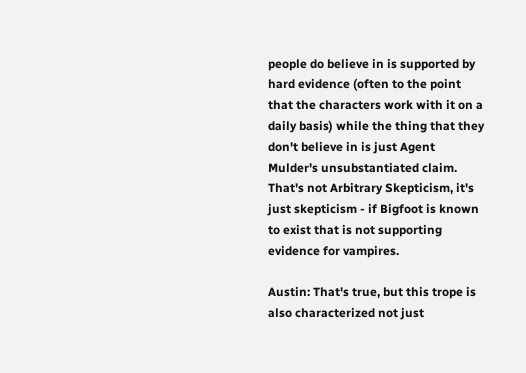people do believe in is supported by hard evidence (often to the point that the characters work with it on a daily basis) while the thing that they don't believe in is just Agent Mulder's unsubstantiated claim. That's not Arbitrary Skepticism, it's just skepticism - if Bigfoot is known to exist that is not supporting evidence for vampires.

Austin: That's true, but this trope is also characterized not just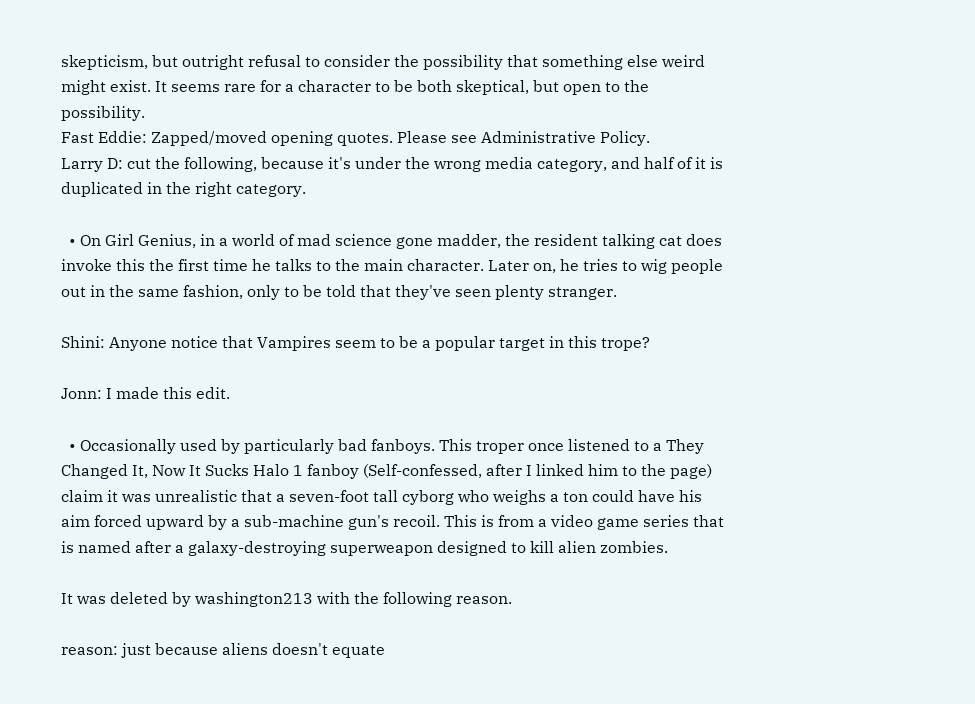skepticism, but outright refusal to consider the possibility that something else weird might exist. It seems rare for a character to be both skeptical, but open to the possibility.
Fast Eddie: Zapped/moved opening quotes. Please see Administrative Policy.
Larry D: cut the following, because it's under the wrong media category, and half of it is duplicated in the right category.

  • On Girl Genius, in a world of mad science gone madder, the resident talking cat does invoke this the first time he talks to the main character. Later on, he tries to wig people out in the same fashion, only to be told that they've seen plenty stranger.

Shini: Anyone notice that Vampires seem to be a popular target in this trope?

Jonn: I made this edit.

  • Occasionally used by particularly bad fanboys. This troper once listened to a They Changed It, Now It Sucks Halo 1 fanboy (Self-confessed, after I linked him to the page) claim it was unrealistic that a seven-foot tall cyborg who weighs a ton could have his aim forced upward by a sub-machine gun's recoil. This is from a video game series that is named after a galaxy-destroying superweapon designed to kill alien zombies.

It was deleted by washington213 with the following reason.

reason: just because aliens doesn't equate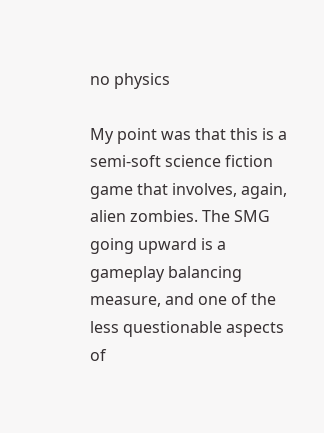no physics

My point was that this is a semi-soft science fiction game that involves, again, alien zombies. The SMG going upward is a gameplay balancing measure, and one of the less questionable aspects of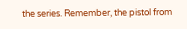the series. Remember, the pistol from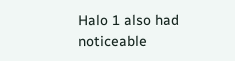Halo 1 also had noticeable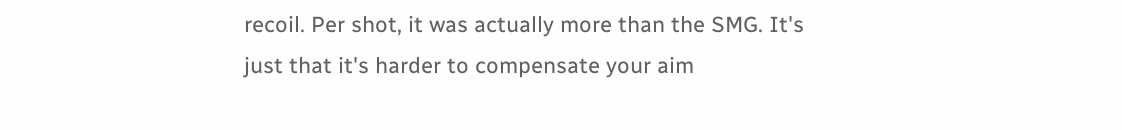recoil. Per shot, it was actually more than the SMG. It's just that it's harder to compensate your aim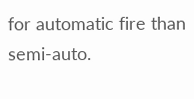for automatic fire than semi-auto.